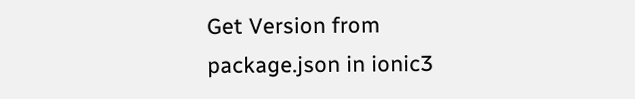Get Version from package.json in ionic3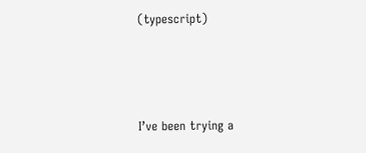(typescript)



I’ve been trying a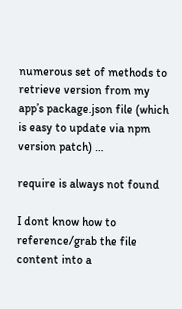numerous set of methods to retrieve version from my app’s package.json file (which is easy to update via npm version patch) …

require is always not found

I dont know how to reference/grab the file content into a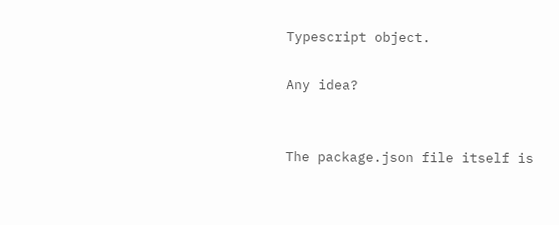Typescript object.

Any idea?


The package.json file itself is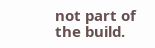not part of the build.